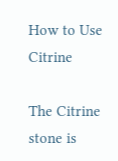How to Use Citrine

The Citrine stone is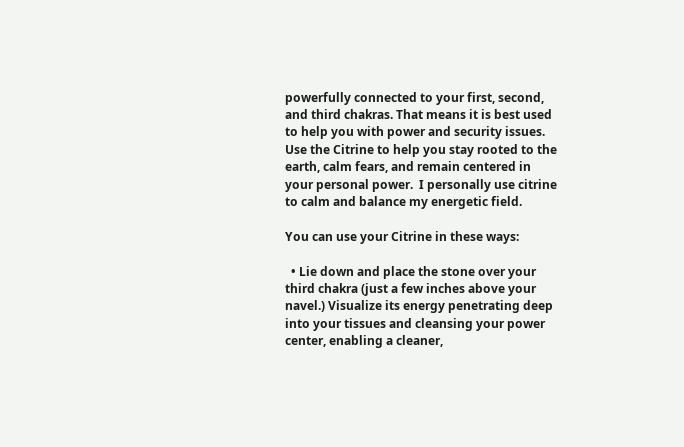powerfully connected to your first, second, and third chakras. That means it is best used to help you with power and security issues. Use the Citrine to help you stay rooted to the earth, calm fears, and remain centered in your personal power.  I personally use citrine to calm and balance my energetic field.

You can use your Citrine in these ways:

  • Lie down and place the stone over your third chakra (just a few inches above your navel.) Visualize its energy penetrating deep into your tissues and cleansing your power center, enabling a cleaner,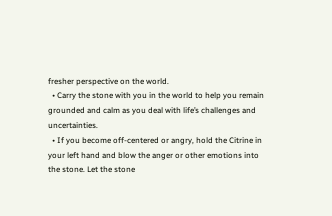fresher perspective on the world.
  • Carry the stone with you in the world to help you remain grounded and calm as you deal with life’s challenges and uncertainties.
  • If you become off-centered or angry, hold the Citrine in your left hand and blow the anger or other emotions into the stone. Let the stone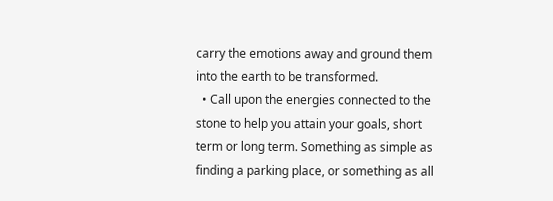carry the emotions away and ground them into the earth to be transformed.
  • Call upon the energies connected to the stone to help you attain your goals, short term or long term. Something as simple as finding a parking place, or something as all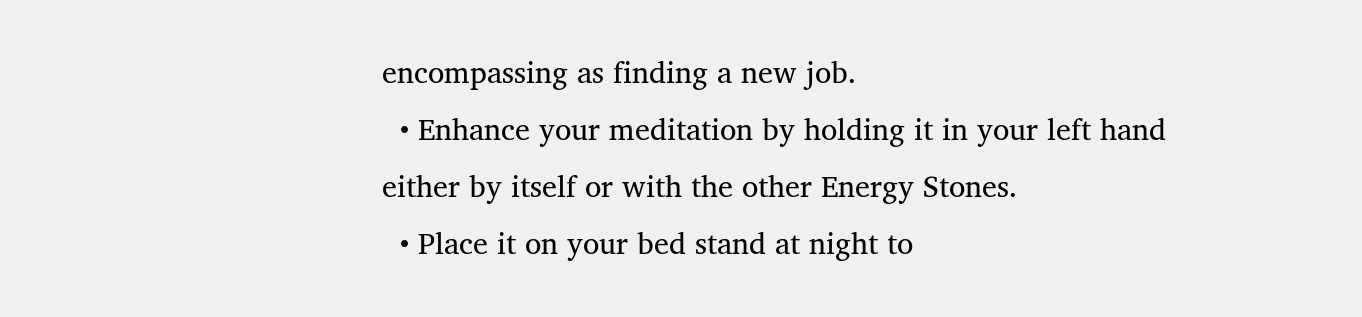encompassing as finding a new job.
  • Enhance your meditation by holding it in your left hand either by itself or with the other Energy Stones.
  • Place it on your bed stand at night to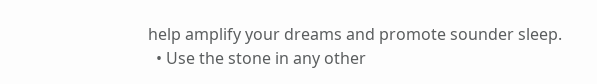help amplify your dreams and promote sounder sleep.
  • Use the stone in any other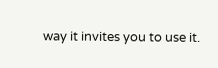way it invites you to use it.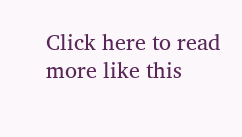Click here to read more like this